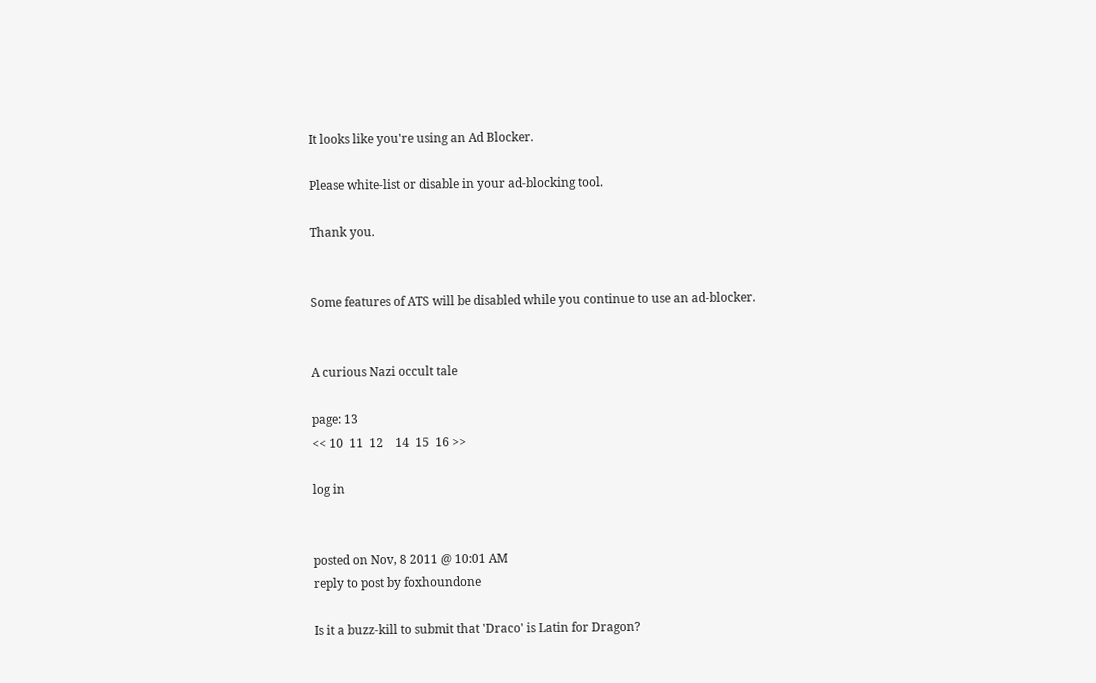It looks like you're using an Ad Blocker.

Please white-list or disable in your ad-blocking tool.

Thank you.


Some features of ATS will be disabled while you continue to use an ad-blocker.


A curious Nazi occult tale

page: 13
<< 10  11  12    14  15  16 >>

log in


posted on Nov, 8 2011 @ 10:01 AM
reply to post by foxhoundone

Is it a buzz-kill to submit that 'Draco' is Latin for Dragon?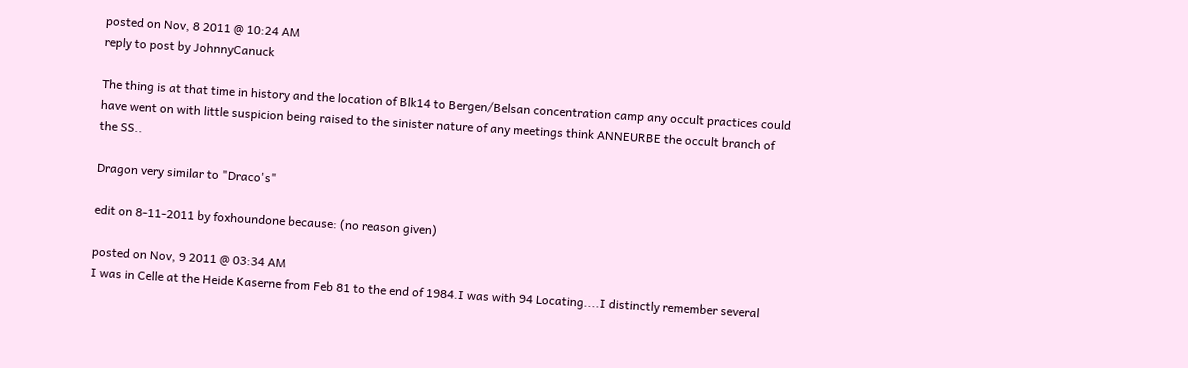posted on Nov, 8 2011 @ 10:24 AM
reply to post by JohnnyCanuck

The thing is at that time in history and the location of Blk14 to Bergen/Belsan concentration camp any occult practices could have went on with little suspicion being raised to the sinister nature of any meetings think ANNEURBE the occult branch of the SS..

Dragon very similar to "Draco's"

edit on 8-11-2011 by foxhoundone because: (no reason given)

posted on Nov, 9 2011 @ 03:34 AM
I was in Celle at the Heide Kaserne from Feb 81 to the end of 1984.I was with 94 Locating....I distinctly remember several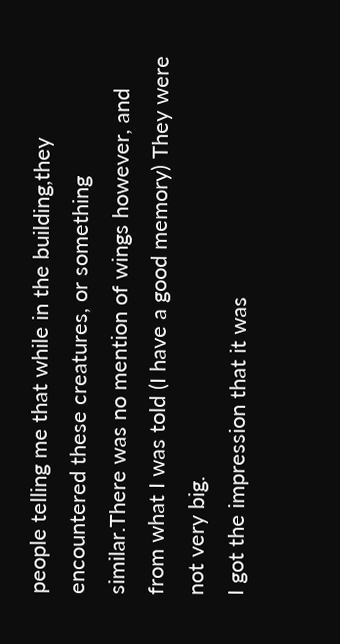people telling me that while in the building,they encountered these creatures, or something similar.There was no mention of wings however, and from what I was told (I have a good memory) They were not very big.
I got the impression that it was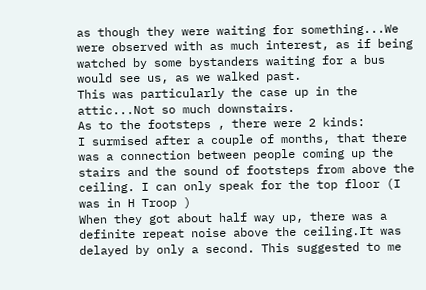as though they were waiting for something...We were observed with as much interest, as if being watched by some bystanders waiting for a bus would see us, as we walked past.
This was particularly the case up in the attic...Not so much downstairs.
As to the footsteps , there were 2 kinds:
I surmised after a couple of months, that there was a connection between people coming up the stairs and the sound of footsteps from above the ceiling. I can only speak for the top floor (I was in H Troop )
When they got about half way up, there was a definite repeat noise above the ceiling.It was delayed by only a second. This suggested to me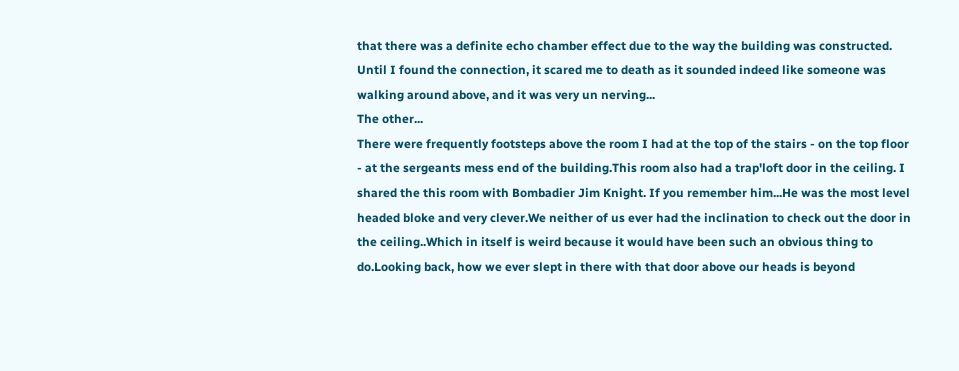that there was a definite echo chamber effect due to the way the building was constructed. Until I found the connection, it scared me to death as it sounded indeed like someone was walking around above, and it was very un nerving...
The other...
There were frequently footsteps above the room I had at the top of the stairs - on the top floor - at the sergeants mess end of the building.This room also had a trap'loft door in the ceiling. I shared the this room with Bombadier Jim Knight. If you remember him...He was the most level headed bloke and very clever.We neither of us ever had the inclination to check out the door in the ceiling..Which in itself is weird because it would have been such an obvious thing to do.Looking back, how we ever slept in there with that door above our heads is beyond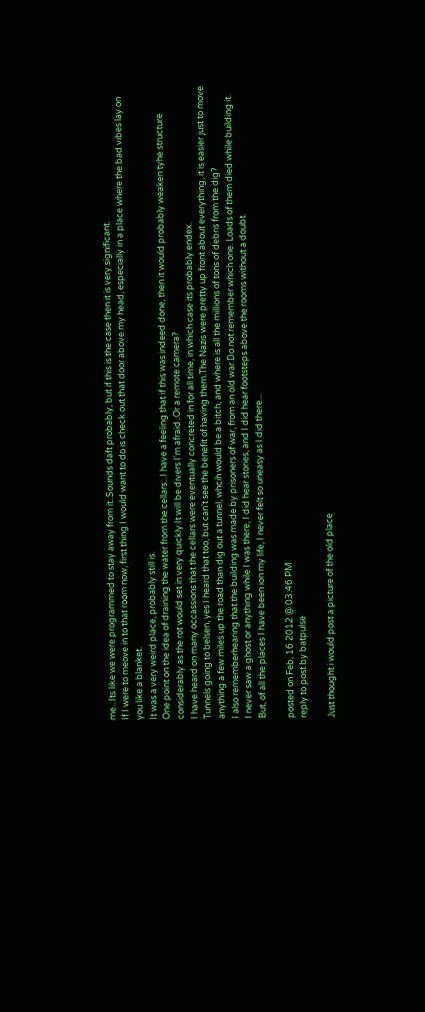me...Its like we were programmed to stay away from it..Sounds daft probably, but if this is the case then it is very significant.
If I were to meove in to that room now, first thing I would want to do is check out that door above my head, especially in a place where the bad vibes lay on you like a blanket.
It was a very weird place, probably still is.
One point on the idea of draining the water from the cellars...I have a feeling that if this was indeed done, then it would probably weaken tyhe structure considerably as the rot would set in very quickly.It will be divers I'm afraid..Or a remote camera?
I have heard on many occassions that the cellars were eventually concreted in for all time, in which case its probably endex.
Tunnels going to belsen, yes I heard that too, but can't see the benefit of having them.The Nazis were pretty up front about everything, it is easier just to move anything a few miles up the road than dig out a tunnel, whcih would be a bitch, and where is all the millions of tons of debris from the dig?
I also rememberhearing that the building was made by prisoners of war, from an old war.Do not remember which one. Loads of them died while building it.
I never saw a ghost or anything while I was there, I did hear stories, and I did hear footsteps above the rooms without a doubt.
But, of all the places I have been ion my life, I never felt so uneasy as I did there...

posted on Feb, 16 2012 @ 03:46 PM
reply to post by batpulse

Just thought i would post a picture of the old place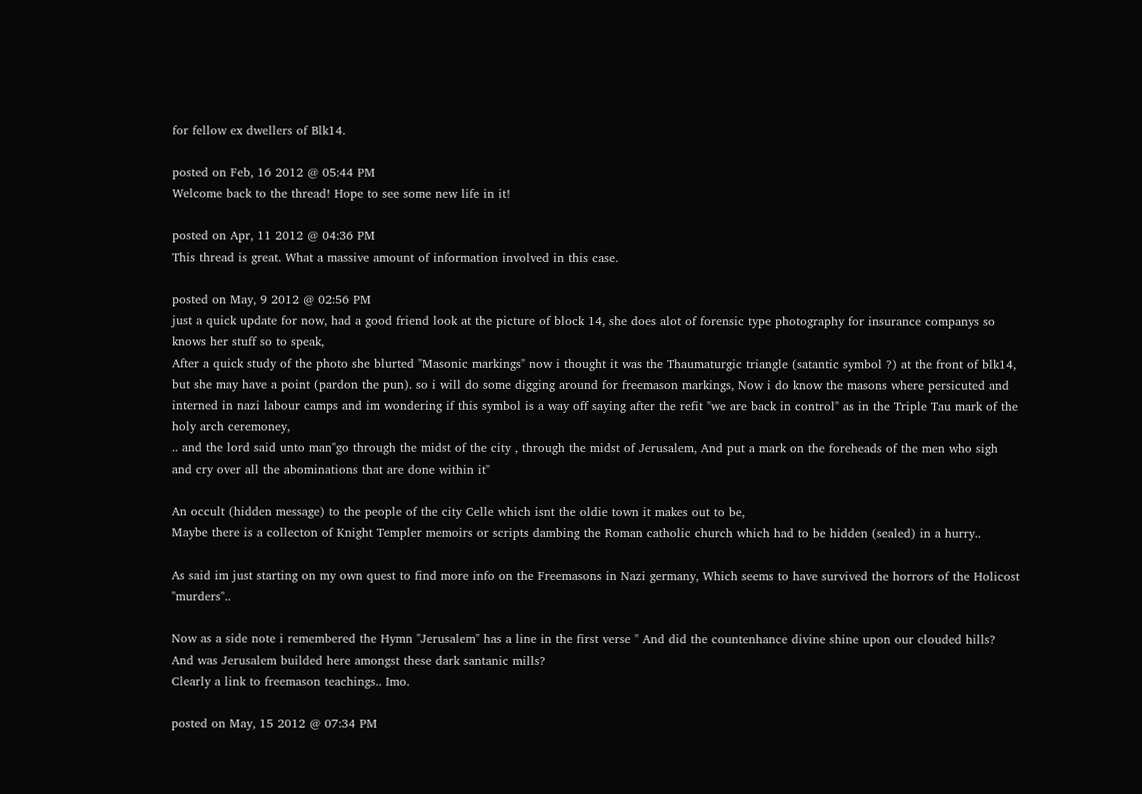for fellow ex dwellers of Blk14.

posted on Feb, 16 2012 @ 05:44 PM
Welcome back to the thread! Hope to see some new life in it!

posted on Apr, 11 2012 @ 04:36 PM
This thread is great. What a massive amount of information involved in this case.

posted on May, 9 2012 @ 02:56 PM
just a quick update for now, had a good friend look at the picture of block 14, she does alot of forensic type photography for insurance companys so knows her stuff so to speak,
After a quick study of the photo she blurted "Masonic markings" now i thought it was the Thaumaturgic triangle (satantic symbol ?) at the front of blk14, but she may have a point (pardon the pun). so i will do some digging around for freemason markings, Now i do know the masons where persicuted and interned in nazi labour camps and im wondering if this symbol is a way off saying after the refit "we are back in control" as in the Triple Tau mark of the holy arch ceremoney,
.. and the lord said unto man"go through the midst of the city , through the midst of Jerusalem, And put a mark on the foreheads of the men who sigh and cry over all the abominations that are done within it"

An occult (hidden message) to the people of the city Celle which isnt the oldie town it makes out to be,
Maybe there is a collecton of Knight Templer memoirs or scripts dambing the Roman catholic church which had to be hidden (sealed) in a hurry..

As said im just starting on my own quest to find more info on the Freemasons in Nazi germany, Which seems to have survived the horrors of the Holicost "murders"..

Now as a side note i remembered the Hymn "Jerusalem" has a line in the first verse " And did the countenhance divine shine upon our clouded hills?
And was Jerusalem builded here amongst these dark santanic mills?
Clearly a link to freemason teachings.. Imo.

posted on May, 15 2012 @ 07:34 PM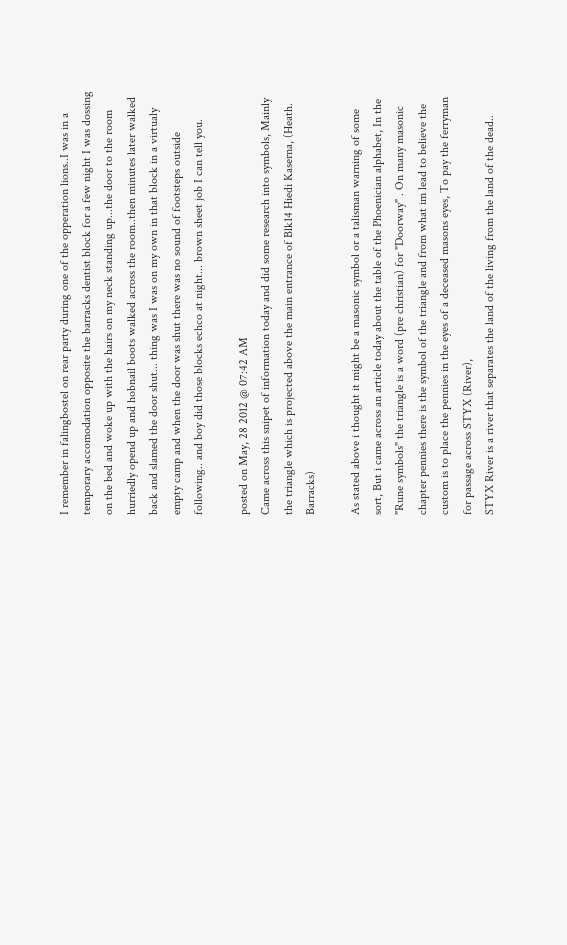I remember in falingbostel on rear party during one of the opperation lions..I was in a temporary accomodation opposite the barracks dentist block for a few night I was dossing on the bed and woke up with the hairs on my neck standing up...the door to the room hurriedly opend up and hobnail boots walked across the room..then minutes later walked back and slamed the door shut... thing was I was on my own in that block in a virtualy empty camp and when the door was shut there was no sound of footsteps outside following.. and boy did those blocks echco at night... brown sheet job I can tell you.

posted on May, 28 2012 @ 07:42 AM
Came across this snipet of information today and did some research into symbols, Mainly the triangle which is projected above the main entrance of Blk14 Hiedi Kaserna, (Heath. Barracks)

As stated above i thought it might be a masonic symbol or a talisman warning of some sort, But i came across an article today about the table of the Phoenician alphabet, In the "Rune symbols" the triangle is a word (pre christian) for "Doorway" . On many masonic chapter pennies there is the symbol of the triangle and from what im lead to believe the custom is to place the pennies in the eyes of a deceased masons eyes, To pay the ferryman for passage across STYX (River),
STYX River is a river that separates the land of the living from the land of the dead..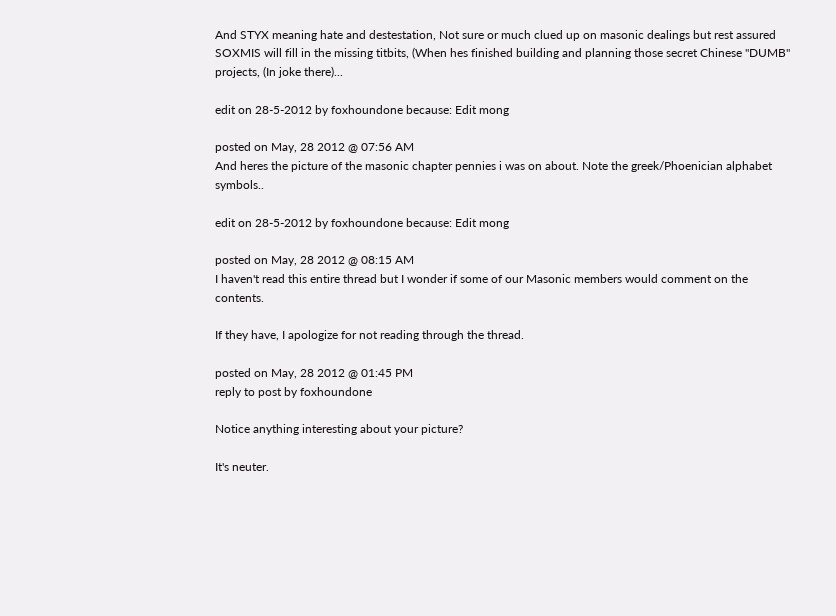And STYX meaning hate and destestation, Not sure or much clued up on masonic dealings but rest assured SOXMIS will fill in the missing titbits, (When hes finished building and planning those secret Chinese "DUMB" projects, (In joke there)...

edit on 28-5-2012 by foxhoundone because: Edit mong

posted on May, 28 2012 @ 07:56 AM
And heres the picture of the masonic chapter pennies i was on about. Note the greek/Phoenician alphabet symbols..

edit on 28-5-2012 by foxhoundone because: Edit mong

posted on May, 28 2012 @ 08:15 AM
I haven't read this entire thread but I wonder if some of our Masonic members would comment on the contents.

If they have, I apologize for not reading through the thread.

posted on May, 28 2012 @ 01:45 PM
reply to post by foxhoundone

Notice anything interesting about your picture?

It's neuter.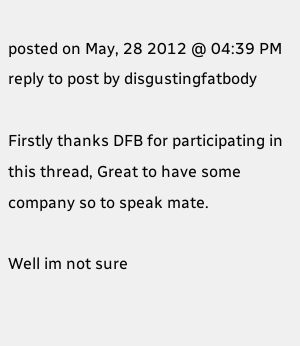posted on May, 28 2012 @ 04:39 PM
reply to post by disgustingfatbody

Firstly thanks DFB for participating in this thread, Great to have some company so to speak mate.

Well im not sure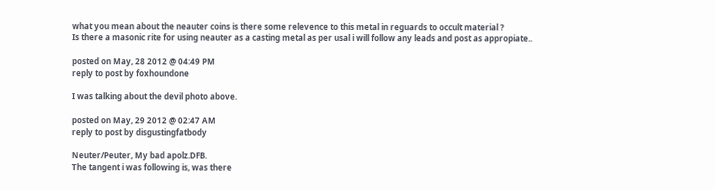what you mean about the neauter coins is there some relevence to this metal in reguards to occult material ?
Is there a masonic rite for using neauter as a casting metal as per usal i will follow any leads and post as appropiate..

posted on May, 28 2012 @ 04:49 PM
reply to post by foxhoundone

I was talking about the devil photo above.

posted on May, 29 2012 @ 02:47 AM
reply to post by disgustingfatbody

Neuter/Peuter, My bad apolz.DFB.
The tangent i was following is, was there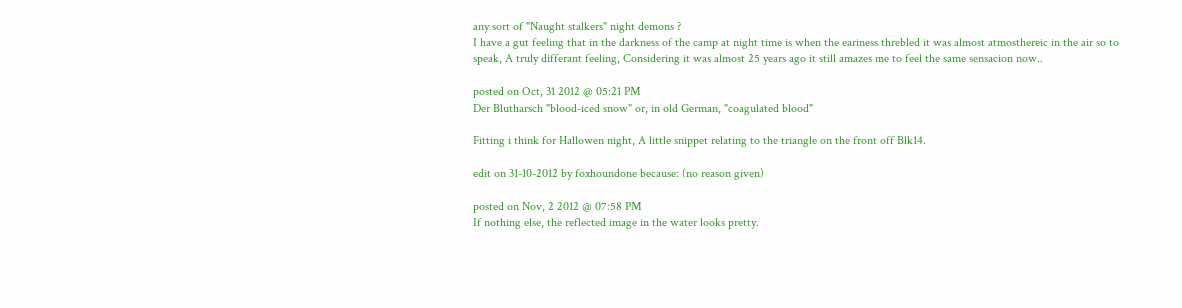any sort of "Naught stalkers" night demons ?
I have a gut feeling that in the darkness of the camp at night time is when the eariness threbled it was almost atmosthereic in the air so to speak, A truly differant feeling, Considering it was almost 25 years ago it still amazes me to feel the same sensacion now..

posted on Oct, 31 2012 @ 05:21 PM
Der Blutharsch "blood-iced snow" or, in old German, "coagulated blood"

Fitting i think for Hallowen night, A little snippet relating to the triangle on the front off Blk14.

edit on 31-10-2012 by foxhoundone because: (no reason given)

posted on Nov, 2 2012 @ 07:58 PM
If nothing else, the reflected image in the water looks pretty.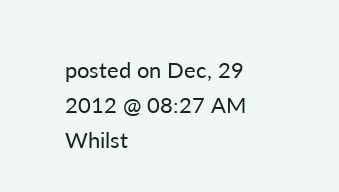posted on Dec, 29 2012 @ 08:27 AM
Whilst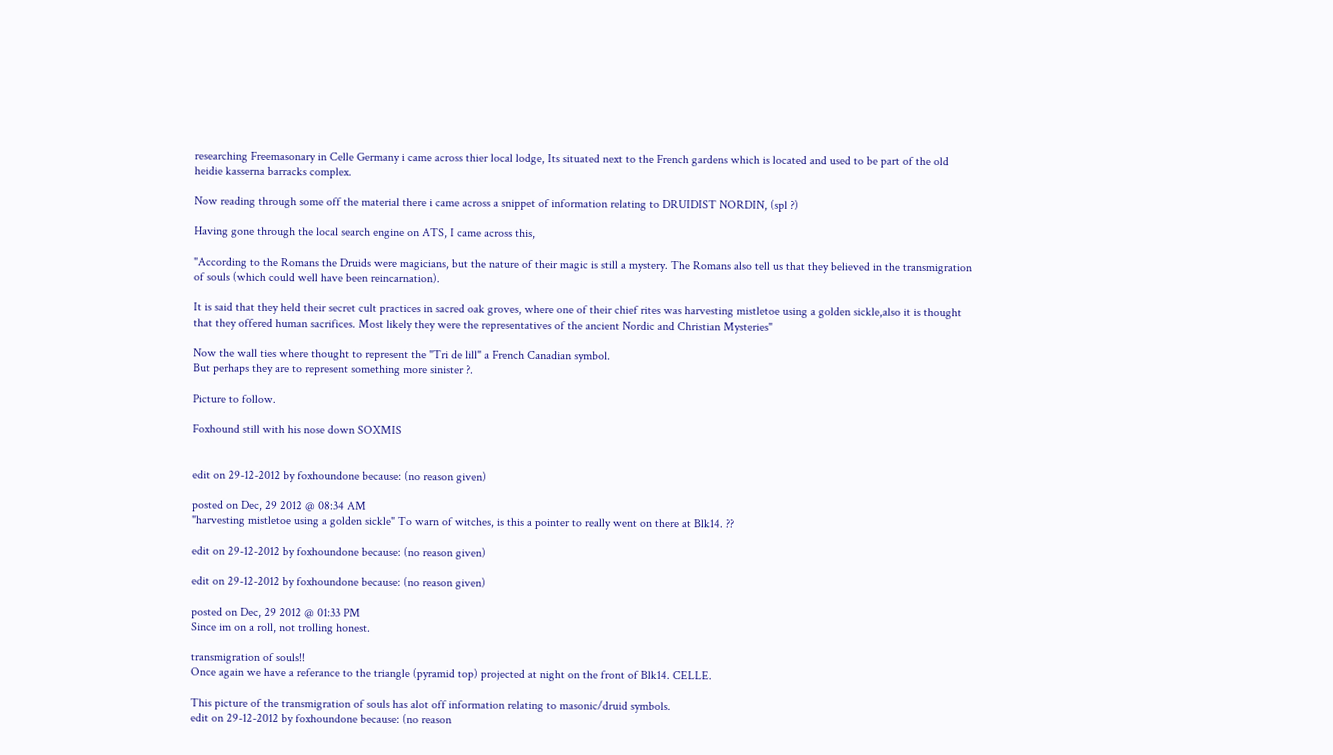researching Freemasonary in Celle Germany i came across thier local lodge, Its situated next to the French gardens which is located and used to be part of the old heidie kasserna barracks complex.

Now reading through some off the material there i came across a snippet of information relating to DRUIDIST NORDIN, (spl ?)

Having gone through the local search engine on ATS, I came across this,

"According to the Romans the Druids were magicians, but the nature of their magic is still a mystery. The Romans also tell us that they believed in the transmigration of souls (which could well have been reincarnation).

It is said that they held their secret cult practices in sacred oak groves, where one of their chief rites was harvesting mistletoe using a golden sickle,also it is thought that they offered human sacrifices. Most likely they were the representatives of the ancient Nordic and Christian Mysteries"

Now the wall ties where thought to represent the "Tri de lill" a French Canadian symbol.
But perhaps they are to represent something more sinister ?.

Picture to follow.

Foxhound still with his nose down SOXMIS


edit on 29-12-2012 by foxhoundone because: (no reason given)

posted on Dec, 29 2012 @ 08:34 AM
"harvesting mistletoe using a golden sickle" To warn of witches, is this a pointer to really went on there at Blk14. ??

edit on 29-12-2012 by foxhoundone because: (no reason given)

edit on 29-12-2012 by foxhoundone because: (no reason given)

posted on Dec, 29 2012 @ 01:33 PM
Since im on a roll, not trolling honest.

transmigration of souls!!
Once again we have a referance to the triangle (pyramid top) projected at night on the front of Blk14. CELLE.

This picture of the transmigration of souls has alot off information relating to masonic/druid symbols.
edit on 29-12-2012 by foxhoundone because: (no reason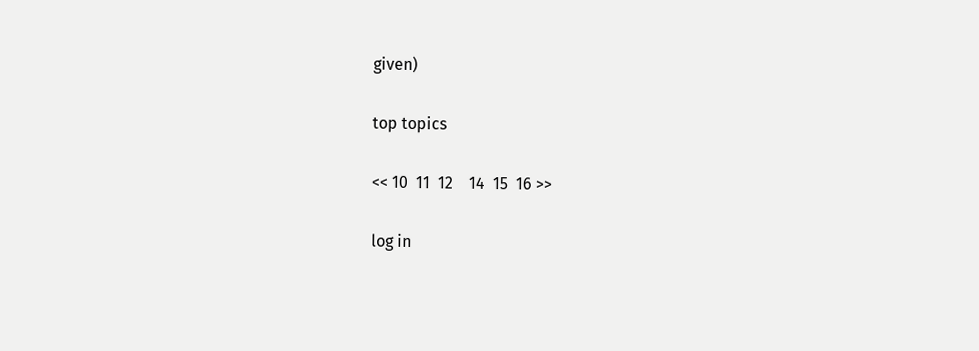given)

top topics

<< 10  11  12    14  15  16 >>

log in